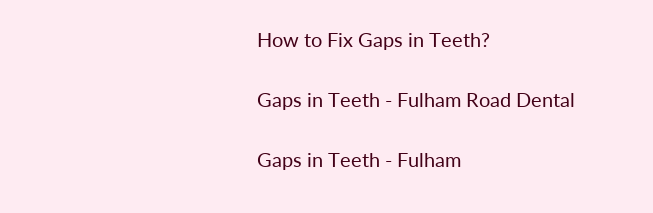How to Fix Gaps in Teeth?

Gaps in Teeth - Fulham Road Dental

Gaps in Teeth - Fulham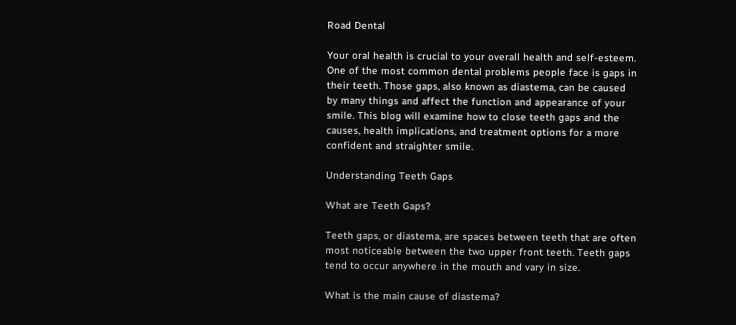Road Dental

Your oral health is crucial to your overall health and self-esteem. One of the most common dental problems people face is gaps in their teeth. Those gaps, also known as diastema, can be caused by many things and affect the function and appearance of your smile. This blog will examine how to close teeth gaps and the causes, health implications, and treatment options for a more confident and straighter smile.

Understanding Teeth Gaps

What are Teeth Gaps?

Teeth gaps, or diastema, are spaces between teeth that are often most noticeable between the two upper front teeth. Teeth gaps tend to occur anywhere in the mouth and vary in size.

What is the main cause of diastema?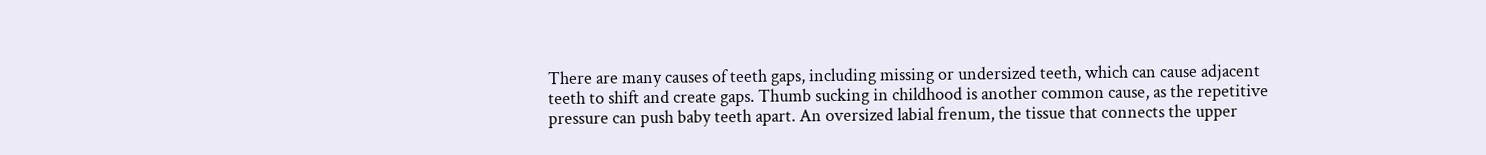There are many causes of teeth gaps, including missing or undersized teeth, which can cause adjacent teeth to shift and create gaps. Thumb sucking in childhood is another common cause, as the repetitive pressure can push baby teeth apart. An oversized labial frenum, the tissue that connects the upper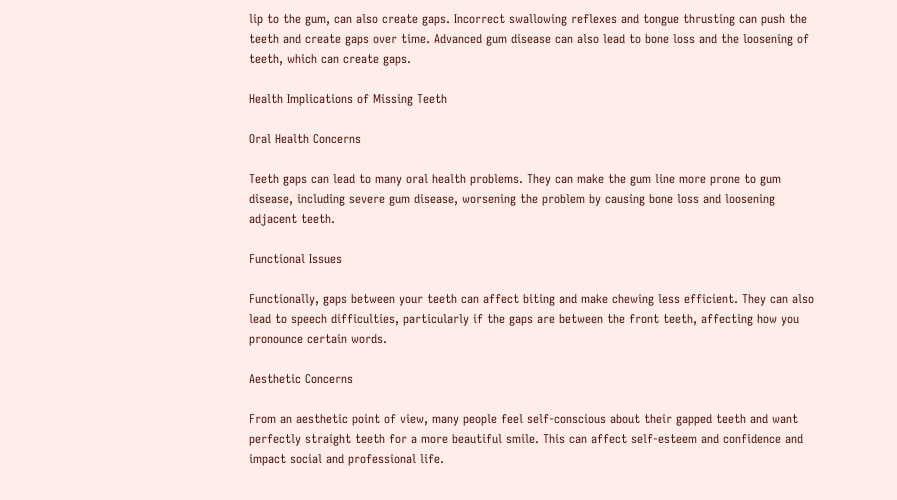lip to the gum, can also create gaps. Incorrect swallowing reflexes and tongue thrusting can push the teeth and create gaps over time. Advanced gum disease can also lead to bone loss and the loosening of teeth, which can create gaps.

Health Implications of Missing Teeth

Oral Health Concerns

Teeth gaps can lead to many oral health problems. They can make the gum line more prone to gum disease, including severe gum disease, worsening the problem by causing bone loss and loosening adjacent teeth.

Functional Issues

Functionally, gaps between your teeth can affect biting and make chewing less efficient. They can also lead to speech difficulties, particularly if the gaps are between the front teeth, affecting how you pronounce certain words.

Aesthetic Concerns

From an aesthetic point of view, many people feel self-conscious about their gapped teeth and want perfectly straight teeth for a more beautiful smile. This can affect self-esteem and confidence and impact social and professional life.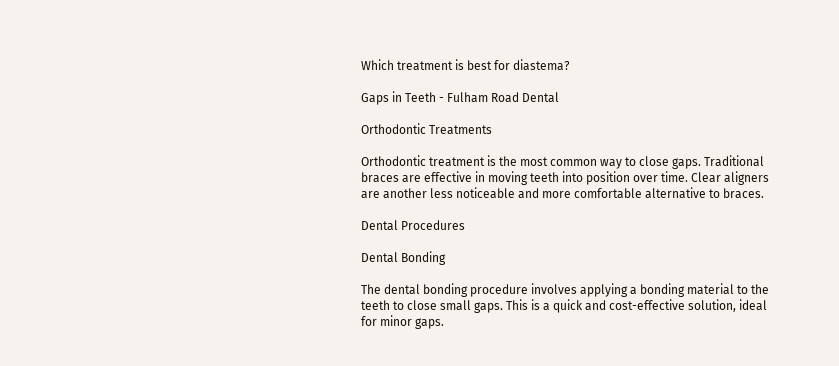Which treatment is best for diastema?

Gaps in Teeth - Fulham Road Dental

Orthodontic Treatments

Orthodontic treatment is the most common way to close gaps. Traditional braces are effective in moving teeth into position over time. Clear aligners are another less noticeable and more comfortable alternative to braces.

Dental Procedures

Dental Bonding

The dental bonding procedure involves applying a bonding material to the teeth to close small gaps. This is a quick and cost-effective solution, ideal for minor gaps.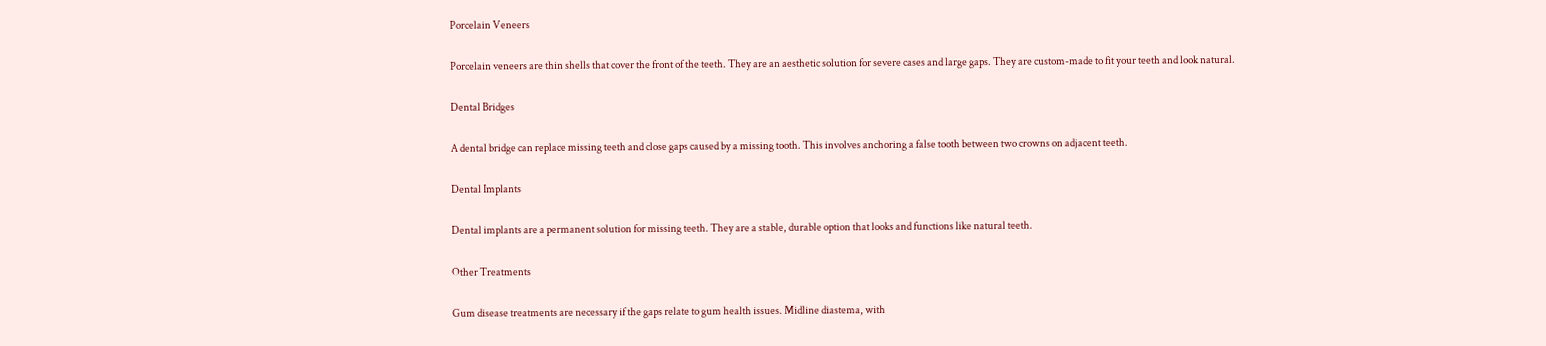Porcelain Veneers

Porcelain veneers are thin shells that cover the front of the teeth. They are an aesthetic solution for severe cases and large gaps. They are custom-made to fit your teeth and look natural.

Dental Bridges

A dental bridge can replace missing teeth and close gaps caused by a missing tooth. This involves anchoring a false tooth between two crowns on adjacent teeth.

Dental Implants

Dental implants are a permanent solution for missing teeth. They are a stable, durable option that looks and functions like natural teeth.

Other Treatments

Gum disease treatments are necessary if the gaps relate to gum health issues. Midline diastema, with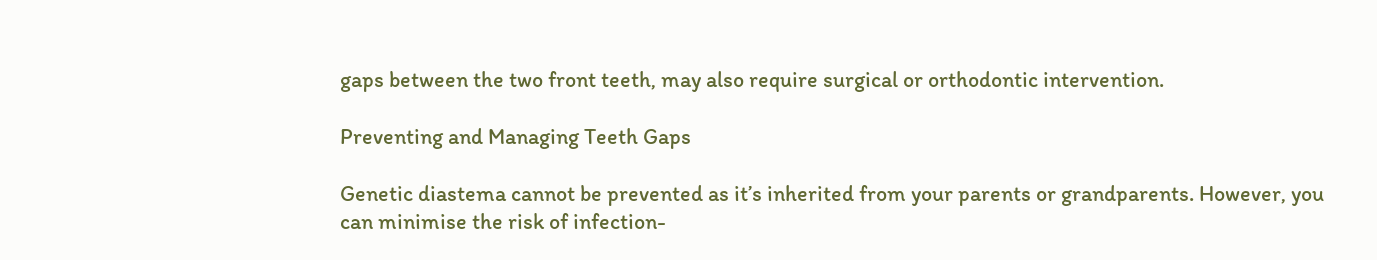gaps between the two front teeth, may also require surgical or orthodontic intervention.

Preventing and Managing Teeth Gaps

Genetic diastema cannot be prevented as it’s inherited from your parents or grandparents. However, you can minimise the risk of infection-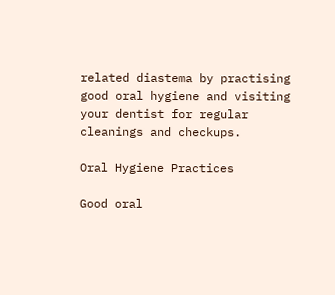related diastema by practising good oral hygiene and visiting your dentist for regular cleanings and checkups.

Oral Hygiene Practices

Good oral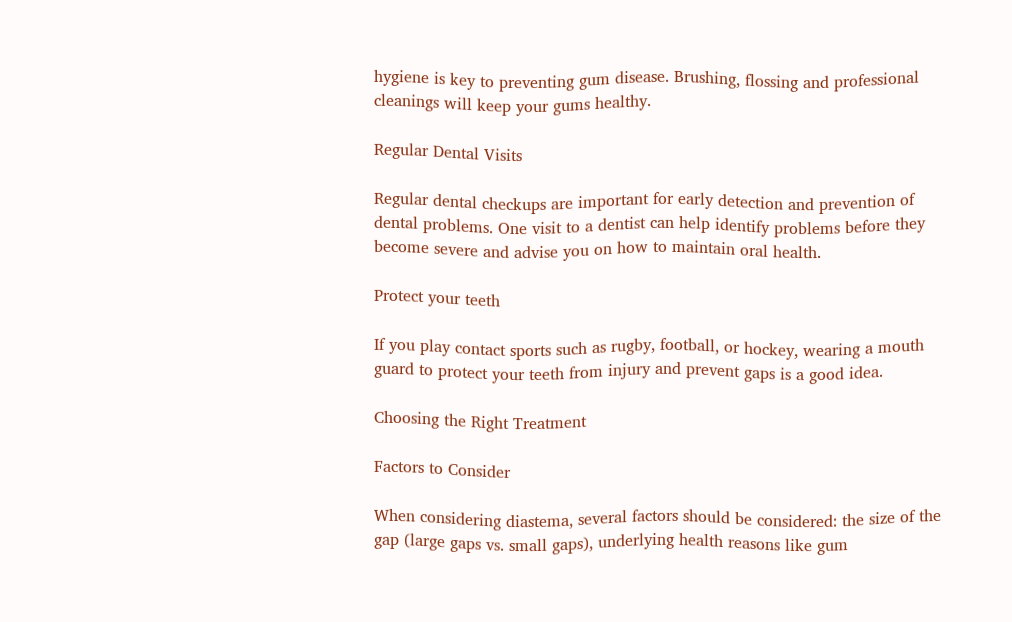hygiene is key to preventing gum disease. Brushing, flossing and professional cleanings will keep your gums healthy.

Regular Dental Visits

Regular dental checkups are important for early detection and prevention of dental problems. One visit to a dentist can help identify problems before they become severe and advise you on how to maintain oral health.

Protect your teeth

If you play contact sports such as rugby, football, or hockey, wearing a mouth guard to protect your teeth from injury and prevent gaps is a good idea.

Choosing the Right Treatment

Factors to Consider

When considering diastema, several factors should be considered: the size of the gap (large gaps vs. small gaps), underlying health reasons like gum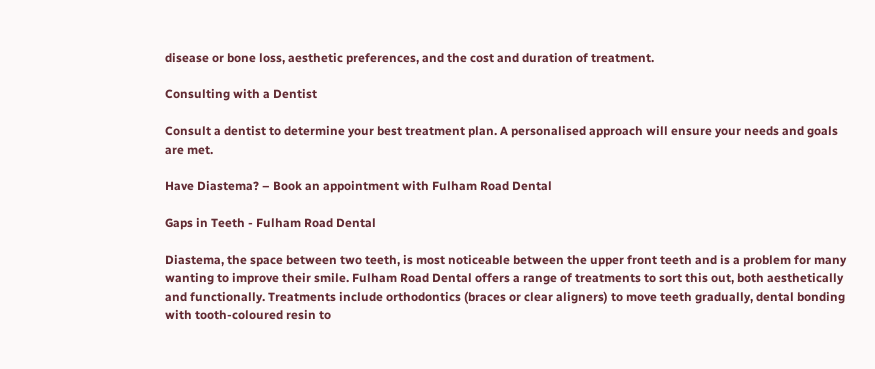disease or bone loss, aesthetic preferences, and the cost and duration of treatment.

Consulting with a Dentist

Consult a dentist to determine your best treatment plan. A personalised approach will ensure your needs and goals are met.

Have Diastema? – Book an appointment with Fulham Road Dental

Gaps in Teeth - Fulham Road Dental

Diastema, the space between two teeth, is most noticeable between the upper front teeth and is a problem for many wanting to improve their smile. Fulham Road Dental offers a range of treatments to sort this out, both aesthetically and functionally. Treatments include orthodontics (braces or clear aligners) to move teeth gradually, dental bonding with tooth-coloured resin to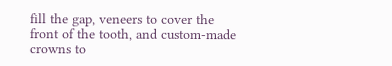fill the gap, veneers to cover the front of the tooth, and custom-made crowns to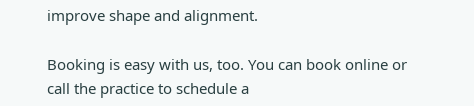improve shape and alignment.

Booking is easy with us, too. You can book online or call the practice to schedule a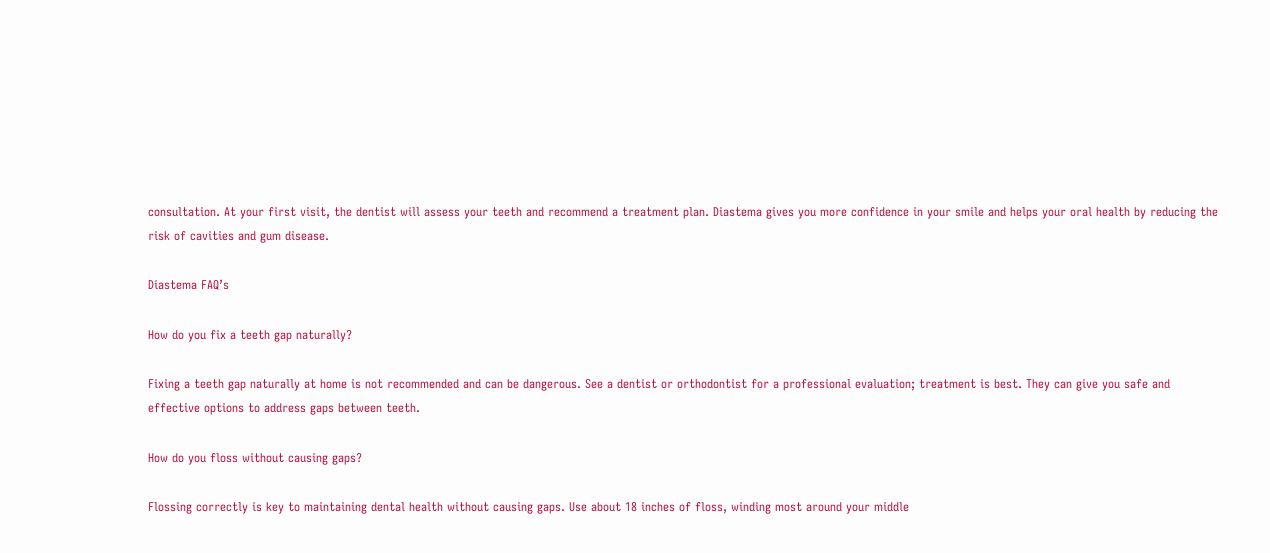consultation. At your first visit, the dentist will assess your teeth and recommend a treatment plan. Diastema gives you more confidence in your smile and helps your oral health by reducing the risk of cavities and gum disease.

Diastema FAQ’s

How do you fix a teeth gap naturally?

Fixing a teeth gap naturally at home is not recommended and can be dangerous. See a dentist or orthodontist for a professional evaluation; treatment is best. They can give you safe and effective options to address gaps between teeth.

How do you floss without causing gaps?

Flossing correctly is key to maintaining dental health without causing gaps. Use about 18 inches of floss, winding most around your middle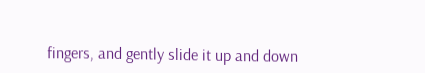fingers, and gently slide it up and down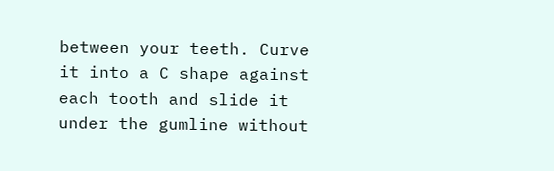between your teeth. Curve it into a C shape against each tooth and slide it under the gumline without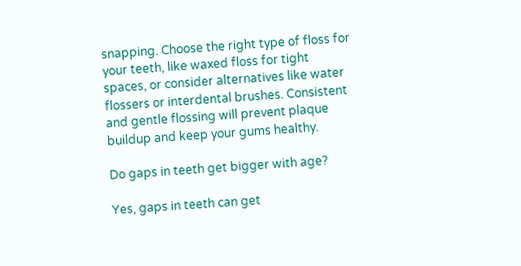snapping. Choose the right type of floss for your teeth, like waxed floss for tight spaces, or consider alternatives like water flossers or interdental brushes. Consistent and gentle flossing will prevent plaque buildup and keep your gums healthy.

Do gaps in teeth get bigger with age?

Yes, gaps in teeth can get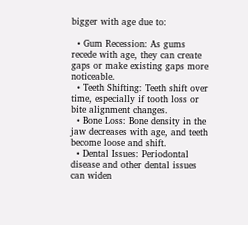bigger with age due to:

  • Gum Recession: As gums recede with age, they can create gaps or make existing gaps more noticeable.
  • Teeth Shifting: Teeth shift over time, especially if tooth loss or bite alignment changes.
  • Bone Loss: Bone density in the jaw decreases with age, and teeth become loose and shift.
  • Dental Issues: Periodontal disease and other dental issues can widen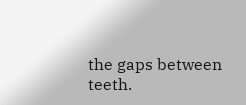the gaps between teeth.